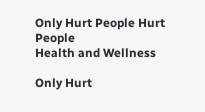Only Hurt People Hurt People
Health and Wellness

Only Hurt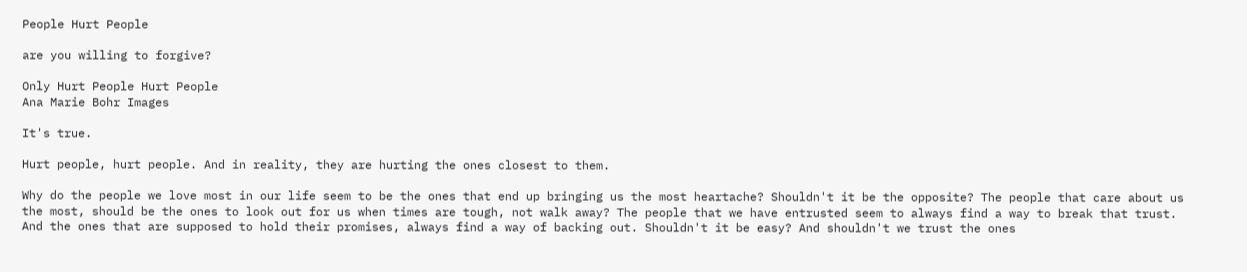People Hurt People

are you willing to forgive?

Only Hurt People Hurt People
Ana Marie Bohr Images

It's true.

Hurt people, hurt people. And in reality, they are hurting the ones closest to them.

Why do the people we love most in our life seem to be the ones that end up bringing us the most heartache? Shouldn't it be the opposite? The people that care about us the most, should be the ones to look out for us when times are tough, not walk away? The people that we have entrusted seem to always find a way to break that trust. And the ones that are supposed to hold their promises, always find a way of backing out. Shouldn't it be easy? And shouldn't we trust the ones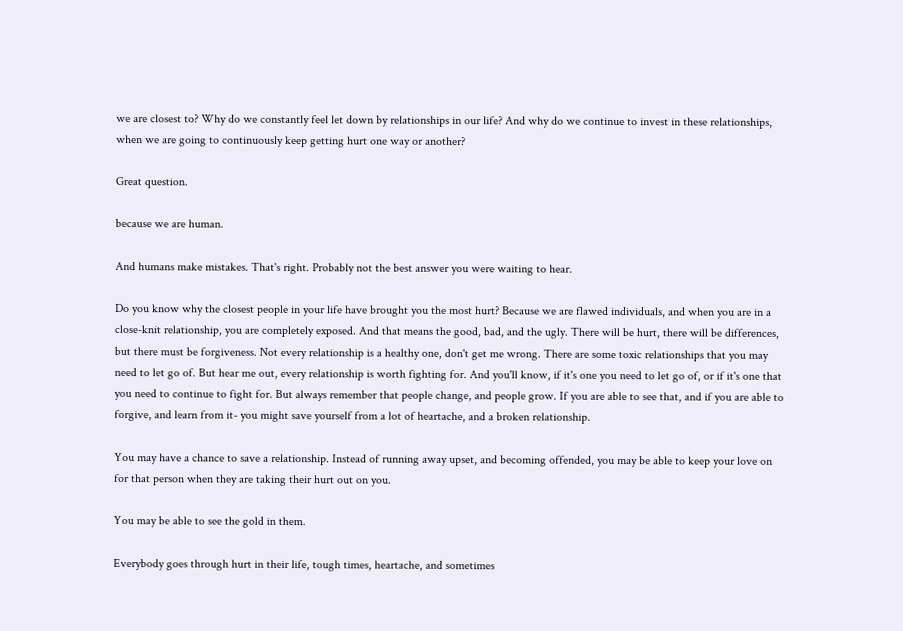we are closest to? Why do we constantly feel let down by relationships in our life? And why do we continue to invest in these relationships, when we are going to continuously keep getting hurt one way or another?

Great question.

because we are human.

And humans make mistakes. That's right. Probably not the best answer you were waiting to hear.

Do you know why the closest people in your life have brought you the most hurt? Because we are flawed individuals, and when you are in a close-knit relationship, you are completely exposed. And that means the good, bad, and the ugly. There will be hurt, there will be differences, but there must be forgiveness. Not every relationship is a healthy one, don't get me wrong. There are some toxic relationships that you may need to let go of. But hear me out, every relationship is worth fighting for. And you'll know, if it's one you need to let go of, or if it's one that you need to continue to fight for. But always remember that people change, and people grow. If you are able to see that, and if you are able to forgive, and learn from it- you might save yourself from a lot of heartache, and a broken relationship.

You may have a chance to save a relationship. Instead of running away upset, and becoming offended, you may be able to keep your love on for that person when they are taking their hurt out on you.

You may be able to see the gold in them.

Everybody goes through hurt in their life, tough times, heartache, and sometimes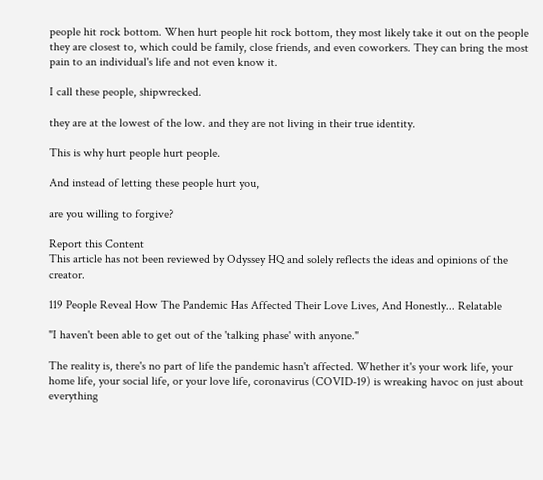people hit rock bottom. When hurt people hit rock bottom, they most likely take it out on the people they are closest to, which could be family, close friends, and even coworkers. They can bring the most pain to an individual's life and not even know it.

I call these people, shipwrecked.

they are at the lowest of the low. and they are not living in their true identity.

This is why hurt people hurt people.

And instead of letting these people hurt you,

are you willing to forgive?

Report this Content
This article has not been reviewed by Odyssey HQ and solely reflects the ideas and opinions of the creator.

119 People Reveal How The Pandemic Has Affected Their Love Lives, And Honestly... Relatable

"I haven't been able to get out of the 'talking phase' with anyone."

The reality is, there's no part of life the pandemic hasn't affected. Whether it's your work life, your home life, your social life, or your love life, coronavirus (COVID-19) is wreaking havoc on just about everything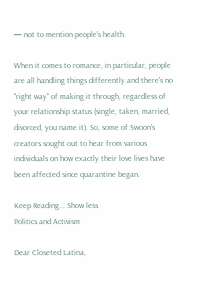— not to mention people's health.

When it comes to romance, in particular, people are all handling things differently and there's no "right way" of making it through, regardless of your relationship status (single, taken, married, divorced, you name it). So, some of Swoon's creators sought out to hear from various individuals on how exactly their love lives have been affected since quarantine began.

Keep Reading... Show less
Politics and Activism

Dear Closeted Latina,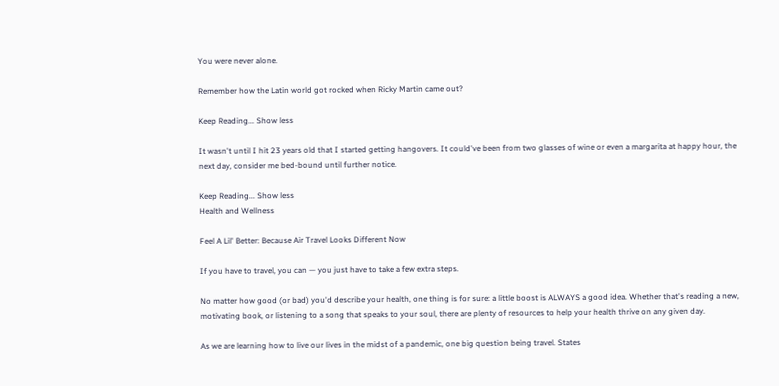You were never alone.

Remember how the Latin world got rocked when Ricky Martin came out?

Keep Reading... Show less

It wasn't until I hit 23 years old that I started getting hangovers. It could've been from two glasses of wine or even a margarita at happy hour, the next day, consider me bed-bound until further notice.

Keep Reading... Show less
Health and Wellness

Feel A Lil' Better: Because Air Travel Looks Different Now

If you have to travel, you can — you just have to take a few extra steps.

No matter how good (or bad) you'd describe your health, one thing is for sure: a little boost is ALWAYS a good idea. Whether that's reading a new, motivating book, or listening to a song that speaks to your soul, there are plenty of resources to help your health thrive on any given day.

As we are learning how to live our lives in the midst of a pandemic, one big question being travel. States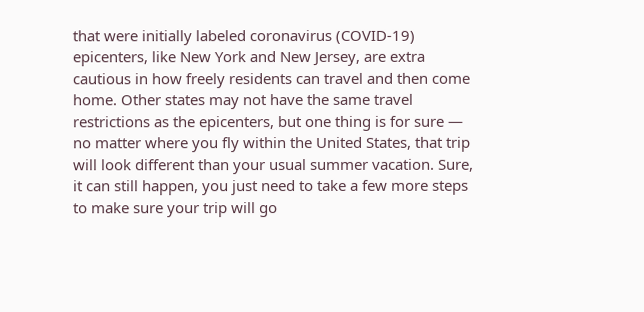that were initially labeled coronavirus (COVID-19) epicenters, like New York and New Jersey, are extra cautious in how freely residents can travel and then come home. Other states may not have the same travel restrictions as the epicenters, but one thing is for sure — no matter where you fly within the United States, that trip will look different than your usual summer vacation. Sure, it can still happen, you just need to take a few more steps to make sure your trip will go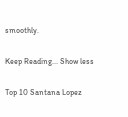smoothly.

Keep Reading... Show less

Top 10 Santana Lopez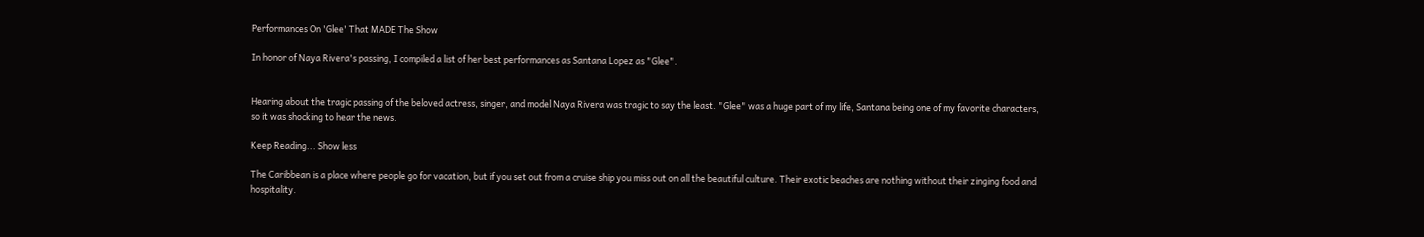Performances On 'Glee' That MADE The Show

In honor of Naya Rivera's passing, I compiled a list of her best performances as Santana Lopez as "Glee".


Hearing about the tragic passing of the beloved actress, singer, and model Naya Rivera was tragic to say the least. "Glee" was a huge part of my life, Santana being one of my favorite characters, so it was shocking to hear the news.

Keep Reading... Show less

The Caribbean is a place where people go for vacation, but if you set out from a cruise ship you miss out on all the beautiful culture. Their exotic beaches are nothing without their zinging food and hospitality.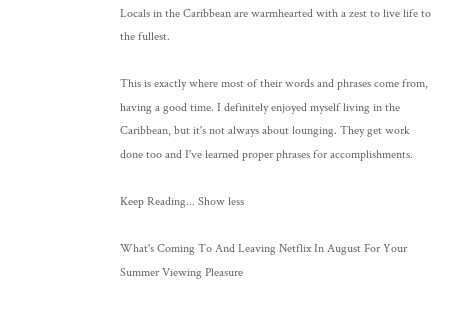Locals in the Caribbean are warmhearted with a zest to live life to the fullest.

This is exactly where most of their words and phrases come from, having a good time. I definitely enjoyed myself living in the Caribbean, but it's not always about lounging. They get work done too and I've learned proper phrases for accomplishments.

Keep Reading... Show less

What's Coming To And Leaving Netflix In August For Your Summer Viewing Pleasure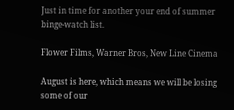Just in time for another your end of summer binge-watch list.

Flower Films, Warner Bros, New Line Cinema

August is here, which means we will be losing some of our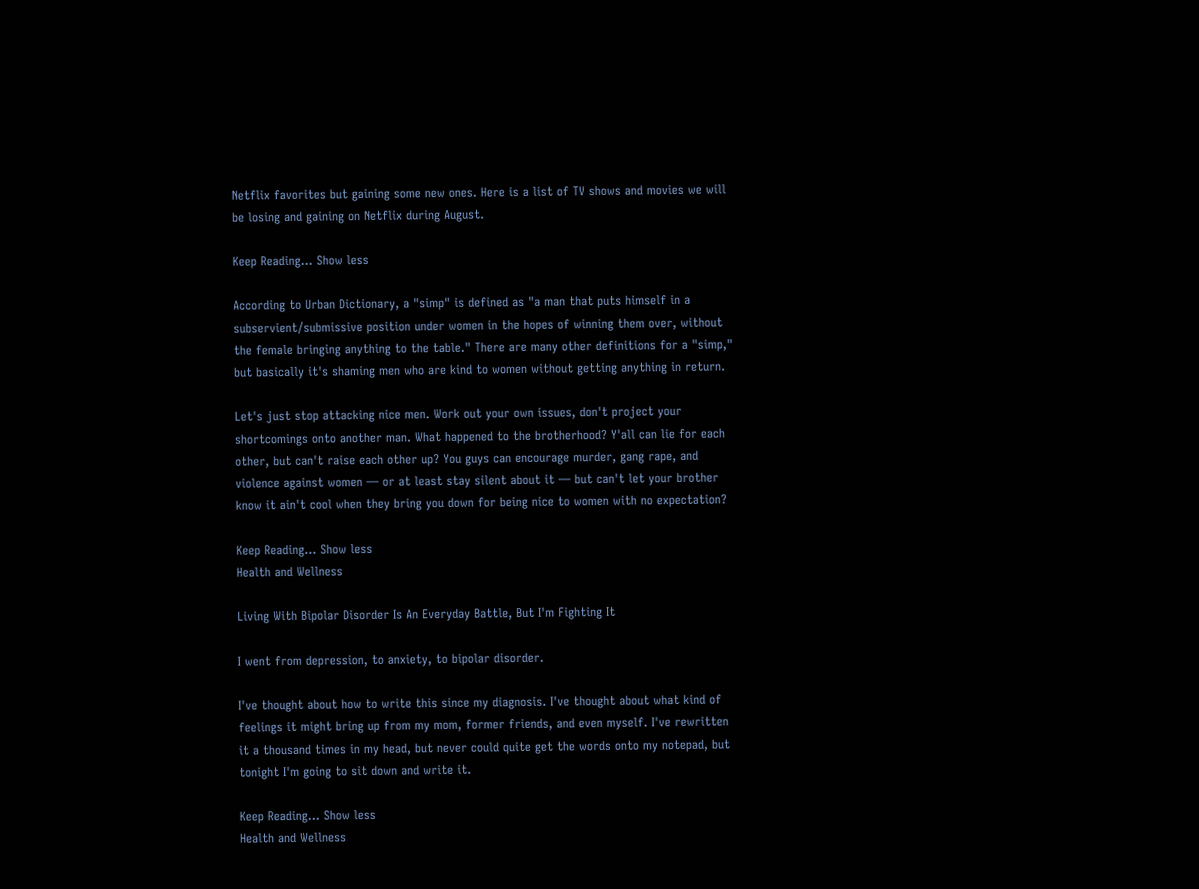Netflix favorites but gaining some new ones. Here is a list of TV shows and movies we will be losing and gaining on Netflix during August.

Keep Reading... Show less

According to Urban Dictionary, a "simp" is defined as "a man that puts himself in a subservient/submissive position under women in the hopes of winning them over, without the female bringing anything to the table." There are many other definitions for a "simp," but basically it's shaming men who are kind to women without getting anything in return.

Let's just stop attacking nice men. Work out your own issues, don't project your shortcomings onto another man. What happened to the brotherhood? Y'all can lie for each other, but can't raise each other up? You guys can encourage murder, gang rape, and violence against women — or at least stay silent about it — but can't let your brother know it ain't cool when they bring you down for being nice to women with no expectation?

Keep Reading... Show less
Health and Wellness

Living With Bipolar Disorder Is An Everyday Battle, But I'm Fighting It

I went from depression, to anxiety, to bipolar disorder.

I've thought about how to write this since my diagnosis. I've thought about what kind of feelings it might bring up from my mom, former friends, and even myself. I've rewritten it a thousand times in my head, but never could quite get the words onto my notepad, but tonight I'm going to sit down and write it.

Keep Reading... Show less
Health and Wellness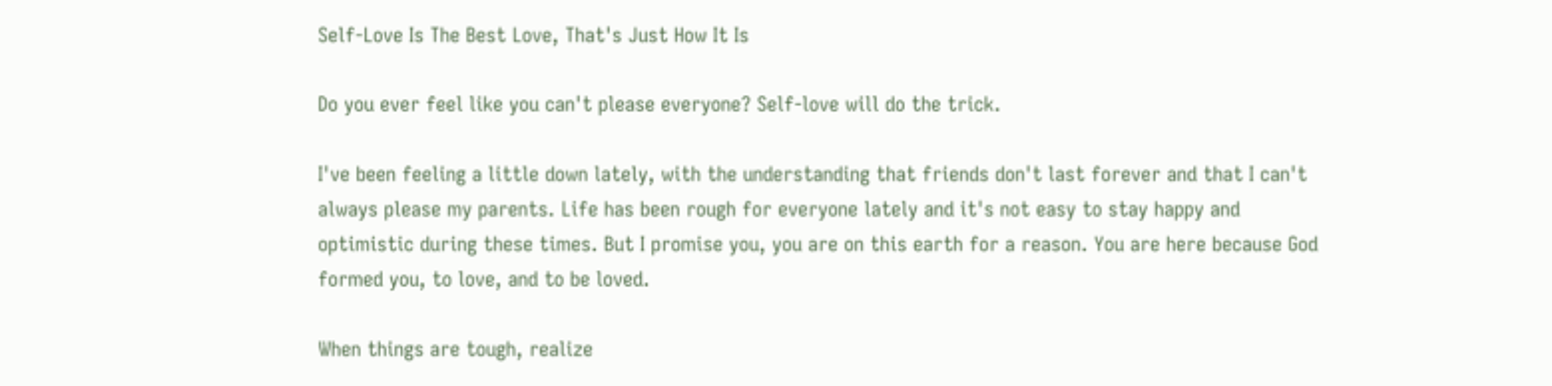Self-Love Is The Best Love, That's Just How It Is

Do you ever feel like you can't please everyone? Self-love will do the trick.

I've been feeling a little down lately, with the understanding that friends don't last forever and that I can't always please my parents. Life has been rough for everyone lately and it's not easy to stay happy and optimistic during these times. But I promise you, you are on this earth for a reason. You are here because God formed you, to love, and to be loved.

When things are tough, realize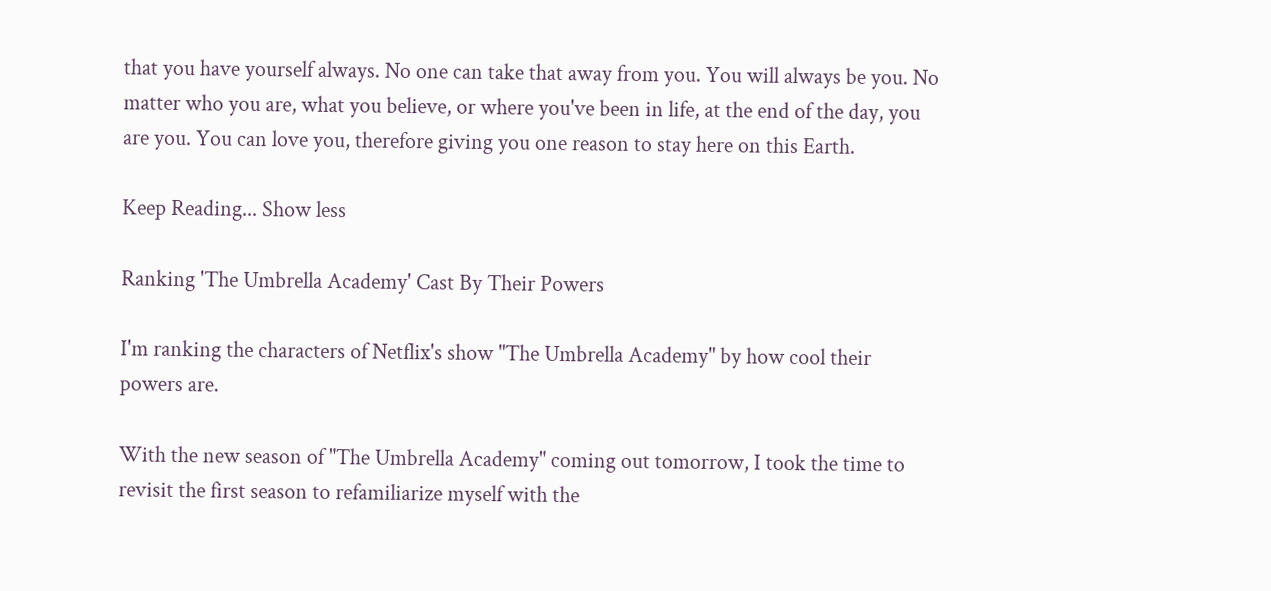that you have yourself always. No one can take that away from you. You will always be you. No matter who you are, what you believe, or where you've been in life, at the end of the day, you are you. You can love you, therefore giving you one reason to stay here on this Earth.

Keep Reading... Show less

Ranking 'The Umbrella Academy' Cast By Their Powers

I'm ranking the characters of Netflix's show "The Umbrella Academy" by how cool their powers are.

With the new season of "The Umbrella Academy" coming out tomorrow, I took the time to revisit the first season to refamiliarize myself with the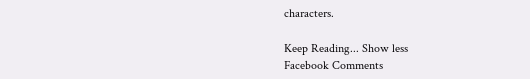characters.

Keep Reading... Show less
Facebook Comments